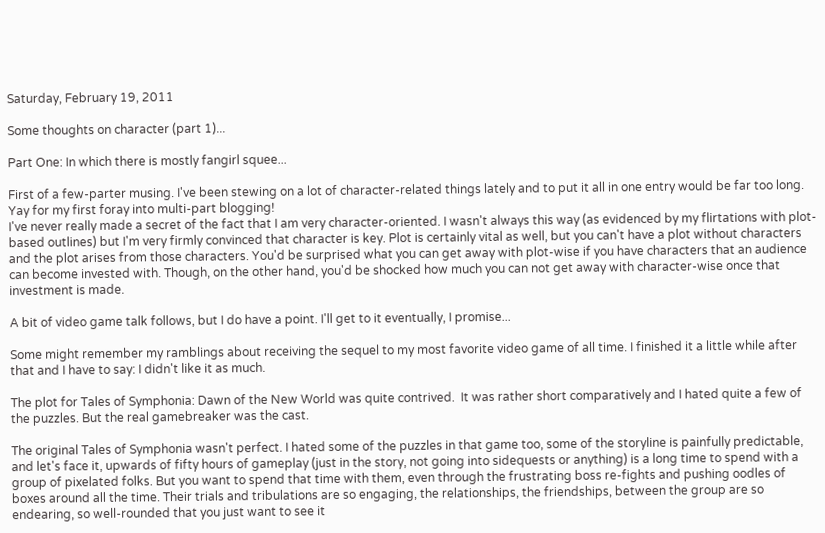Saturday, February 19, 2011

Some thoughts on character (part 1)...

Part One: In which there is mostly fangirl squee...

First of a few-parter musing. I've been stewing on a lot of character-related things lately and to put it all in one entry would be far too long. Yay for my first foray into multi-part blogging!
I've never really made a secret of the fact that I am very character-oriented. I wasn't always this way (as evidenced by my flirtations with plot-based outlines) but I'm very firmly convinced that character is key. Plot is certainly vital as well, but you can't have a plot without characters and the plot arises from those characters. You'd be surprised what you can get away with plot-wise if you have characters that an audience can become invested with. Though, on the other hand, you'd be shocked how much you can not get away with character-wise once that investment is made.

A bit of video game talk follows, but I do have a point. I'll get to it eventually, I promise...

Some might remember my ramblings about receiving the sequel to my most favorite video game of all time. I finished it a little while after that and I have to say: I didn't like it as much.

The plot for Tales of Symphonia: Dawn of the New World was quite contrived.  It was rather short comparatively and I hated quite a few of the puzzles. But the real gamebreaker was the cast.

The original Tales of Symphonia wasn't perfect. I hated some of the puzzles in that game too, some of the storyline is painfully predictable, and let's face it, upwards of fifty hours of gameplay (just in the story, not going into sidequests or anything) is a long time to spend with a group of pixelated folks. But you want to spend that time with them, even through the frustrating boss re-fights and pushing oodles of boxes around all the time. Their trials and tribulations are so engaging, the relationships, the friendships, between the group are so endearing, so well-rounded that you just want to see it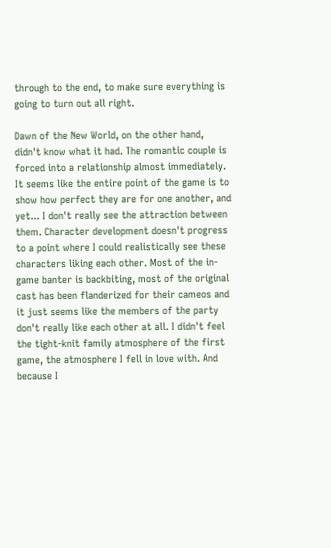through to the end, to make sure everything is going to turn out all right.

Dawn of the New World, on the other hand, didn't know what it had. The romantic couple is forced into a relationship almost immediately. It seems like the entire point of the game is to show how perfect they are for one another, and yet... I don't really see the attraction between them. Character development doesn't progress to a point where I could realistically see these characters liking each other. Most of the in-game banter is backbiting, most of the original cast has been flanderized for their cameos and it just seems like the members of the party don't really like each other at all. I didn't feel the tight-knit family atmosphere of the first game, the atmosphere I fell in love with. And because I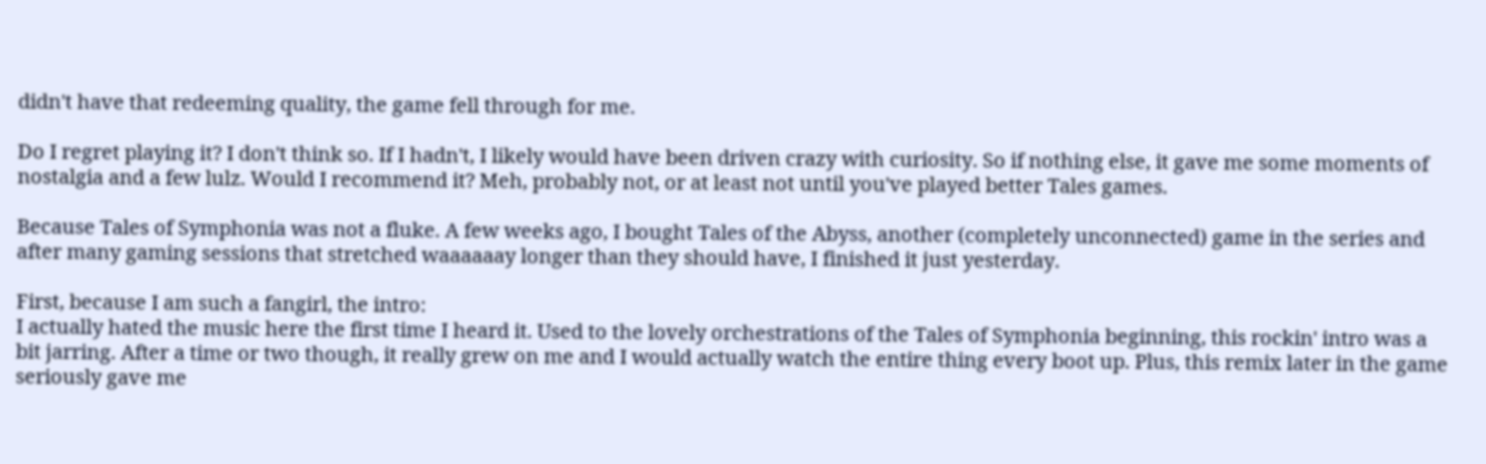didn't have that redeeming quality, the game fell through for me.

Do I regret playing it? I don't think so. If I hadn't, I likely would have been driven crazy with curiosity. So if nothing else, it gave me some moments of nostalgia and a few lulz. Would I recommend it? Meh, probably not, or at least not until you've played better Tales games.

Because Tales of Symphonia was not a fluke. A few weeks ago, I bought Tales of the Abyss, another (completely unconnected) game in the series and after many gaming sessions that stretched waaaaaay longer than they should have, I finished it just yesterday.

First, because I am such a fangirl, the intro:
I actually hated the music here the first time I heard it. Used to the lovely orchestrations of the Tales of Symphonia beginning, this rockin' intro was a bit jarring. After a time or two though, it really grew on me and I would actually watch the entire thing every boot up. Plus, this remix later in the game seriously gave me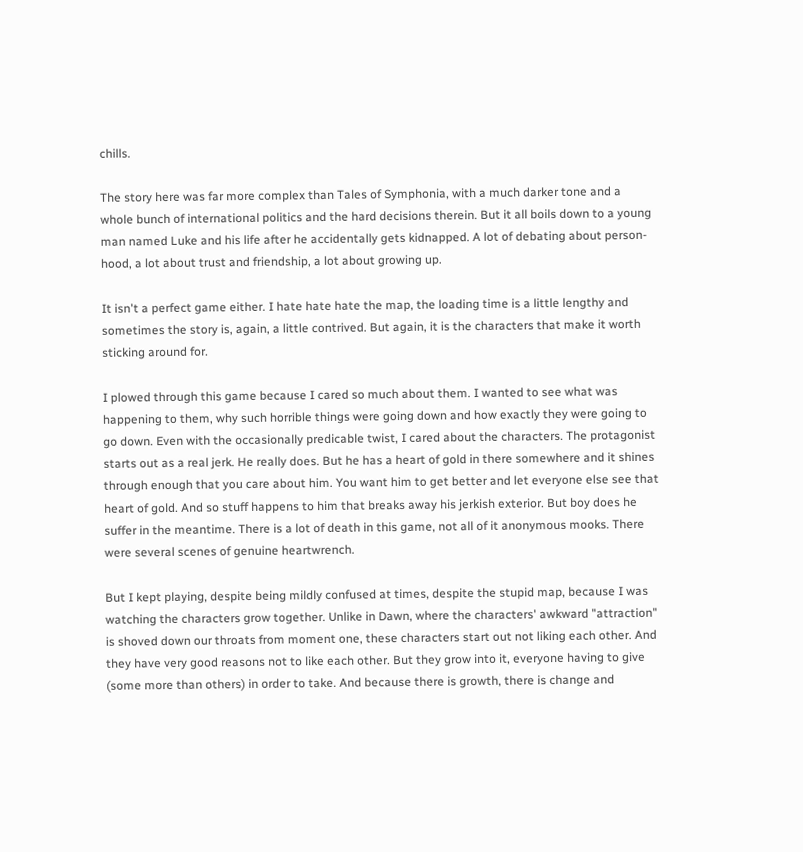chills.

The story here was far more complex than Tales of Symphonia, with a much darker tone and a whole bunch of international politics and the hard decisions therein. But it all boils down to a young man named Luke and his life after he accidentally gets kidnapped. A lot of debating about person-hood, a lot about trust and friendship, a lot about growing up.

It isn't a perfect game either. I hate hate hate the map, the loading time is a little lengthy and sometimes the story is, again, a little contrived. But again, it is the characters that make it worth sticking around for.

I plowed through this game because I cared so much about them. I wanted to see what was happening to them, why such horrible things were going down and how exactly they were going to go down. Even with the occasionally predicable twist, I cared about the characters. The protagonist starts out as a real jerk. He really does. But he has a heart of gold in there somewhere and it shines through enough that you care about him. You want him to get better and let everyone else see that heart of gold. And so stuff happens to him that breaks away his jerkish exterior. But boy does he suffer in the meantime. There is a lot of death in this game, not all of it anonymous mooks. There were several scenes of genuine heartwrench.

But I kept playing, despite being mildly confused at times, despite the stupid map, because I was watching the characters grow together. Unlike in Dawn, where the characters' awkward "attraction" is shoved down our throats from moment one, these characters start out not liking each other. And they have very good reasons not to like each other. But they grow into it, everyone having to give (some more than others) in order to take. And because there is growth, there is change and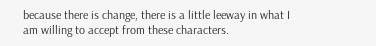because there is change, there is a little leeway in what I am willing to accept from these characters.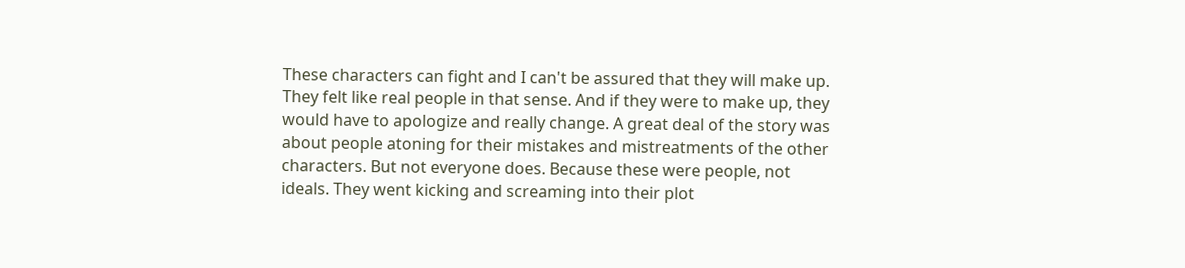These characters can fight and I can't be assured that they will make up. They felt like real people in that sense. And if they were to make up, they would have to apologize and really change. A great deal of the story was about people atoning for their mistakes and mistreatments of the other characters. But not everyone does. Because these were people, not ideals. They went kicking and screaming into their plot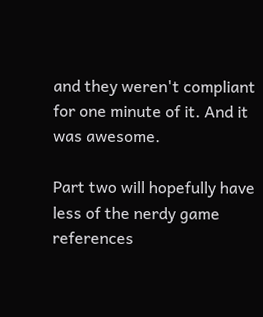and they weren't compliant for one minute of it. And it was awesome.

Part two will hopefully have less of the nerdy game references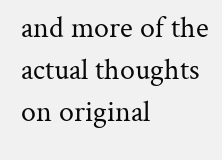and more of the actual thoughts on original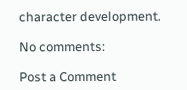character development.

No comments:

Post a Comment